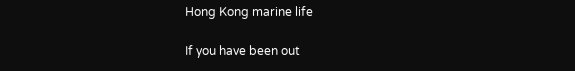Hong Kong marine life

If you have been out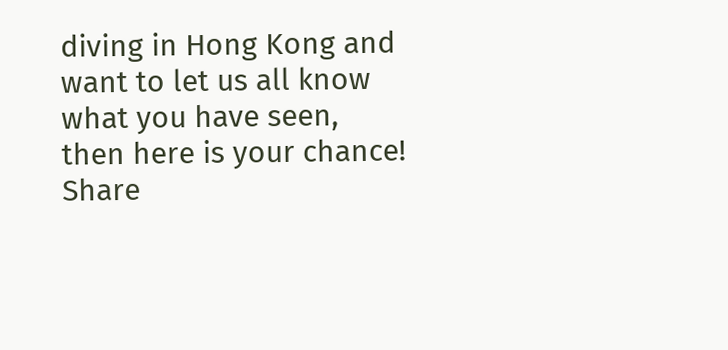diving in Hong Kong and want to let us all know what you have seen, then here is your chance!
Share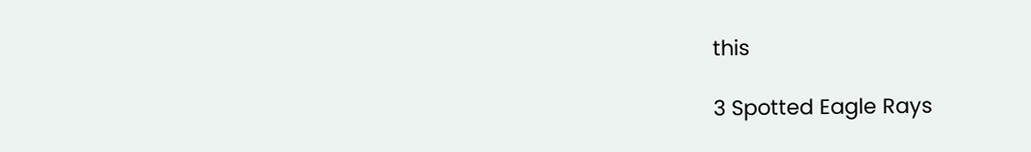this

3 Spotted Eagle Rays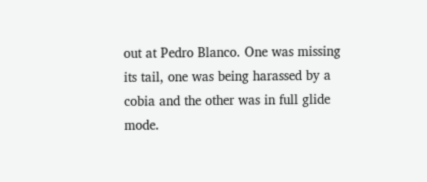out at Pedro Blanco. One was missing its tail, one was being harassed by a cobia and the other was in full glide mode.